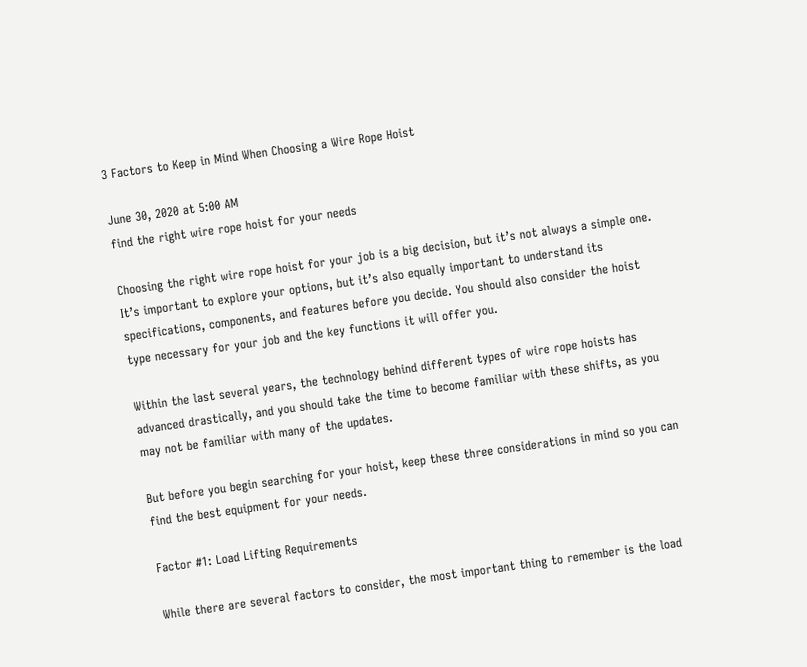3 Factors to Keep in Mind When Choosing a Wire Rope Hoist

June 30, 2020 at 5:00 AM
find the right wire rope hoist for your needs

Choosing the right wire rope hoist for your job is a big decision, but it’s not always a simple one. It’s important to explore your options, but it’s also equally important to understand its specifications, components, and features before you decide. You should also consider the hoist type necessary for your job and the key functions it will offer you.

Within the last several years, the technology behind different types of wire rope hoists has advanced drastically, and you should take the time to become familiar with these shifts, as you may not be familiar with many of the updates.

But before you begin searching for your hoist, keep these three considerations in mind so you can find the best equipment for your needs.

Factor #1: Load Lifting Requirements

While there are several factors to consider, the most important thing to remember is the load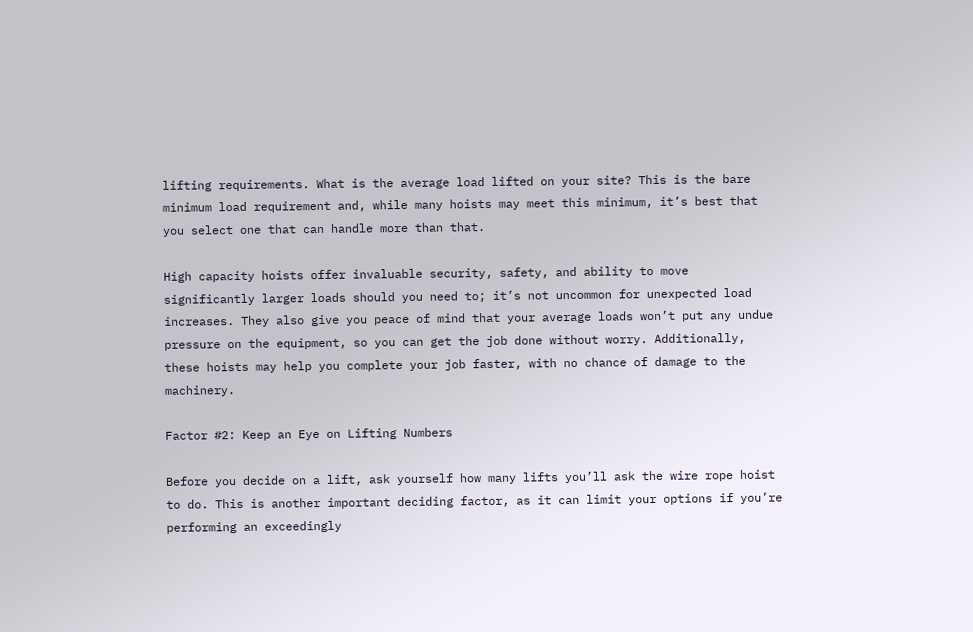lifting requirements. What is the average load lifted on your site? This is the bare minimum load requirement and, while many hoists may meet this minimum, it’s best that you select one that can handle more than that.

High capacity hoists offer invaluable security, safety, and ability to move significantly larger loads should you need to; it’s not uncommon for unexpected load increases. They also give you peace of mind that your average loads won’t put any undue pressure on the equipment, so you can get the job done without worry. Additionally, these hoists may help you complete your job faster, with no chance of damage to the machinery.

Factor #2: Keep an Eye on Lifting Numbers

Before you decide on a lift, ask yourself how many lifts you’ll ask the wire rope hoist to do. This is another important deciding factor, as it can limit your options if you’re performing an exceedingly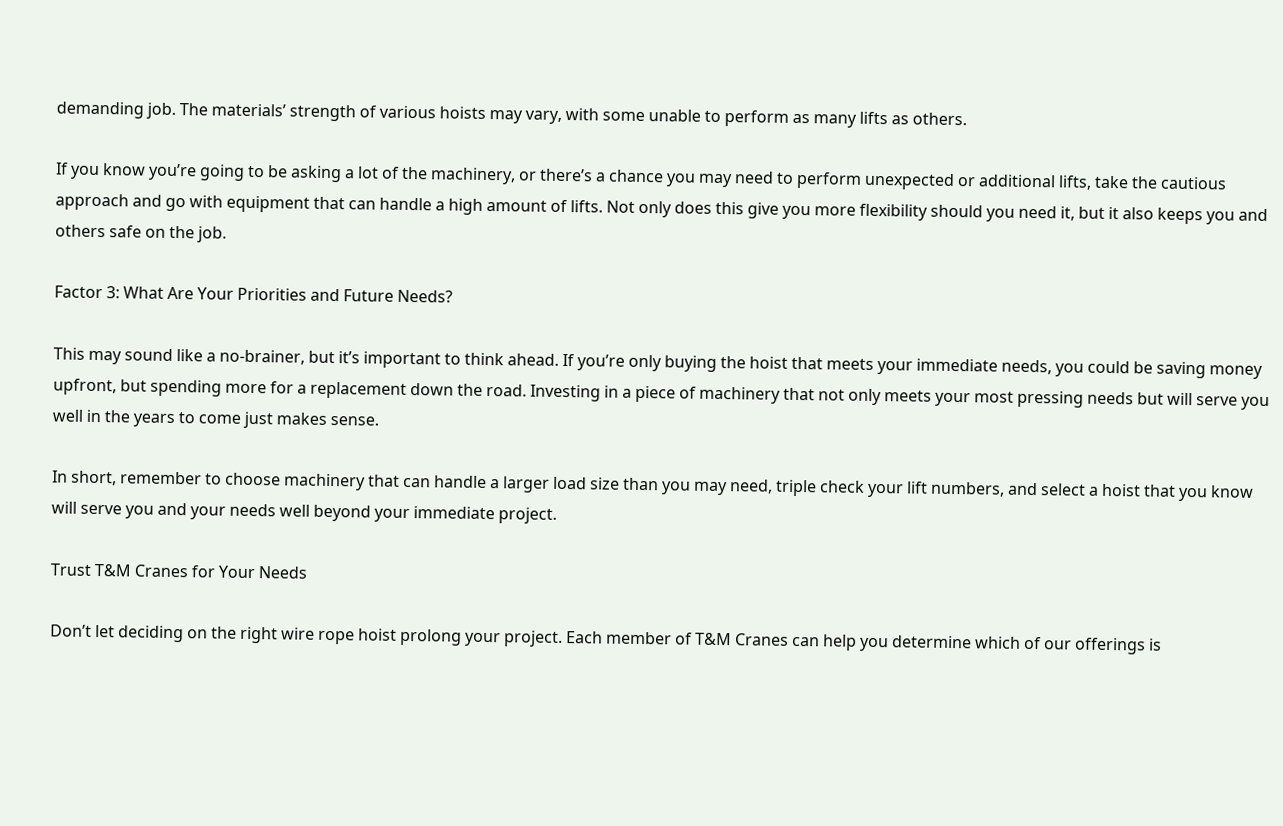demanding job. The materials’ strength of various hoists may vary, with some unable to perform as many lifts as others.

If you know you’re going to be asking a lot of the machinery, or there’s a chance you may need to perform unexpected or additional lifts, take the cautious approach and go with equipment that can handle a high amount of lifts. Not only does this give you more flexibility should you need it, but it also keeps you and others safe on the job.

Factor 3: What Are Your Priorities and Future Needs?

This may sound like a no-brainer, but it’s important to think ahead. If you’re only buying the hoist that meets your immediate needs, you could be saving money upfront, but spending more for a replacement down the road. Investing in a piece of machinery that not only meets your most pressing needs but will serve you well in the years to come just makes sense.

In short, remember to choose machinery that can handle a larger load size than you may need, triple check your lift numbers, and select a hoist that you know will serve you and your needs well beyond your immediate project.

Trust T&M Cranes for Your Needs

Don’t let deciding on the right wire rope hoist prolong your project. Each member of T&M Cranes can help you determine which of our offerings is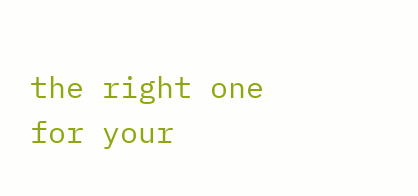the right one for your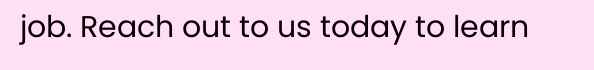job. Reach out to us today to learn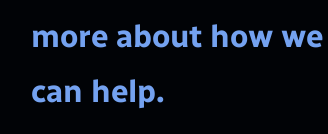more about how we can help.